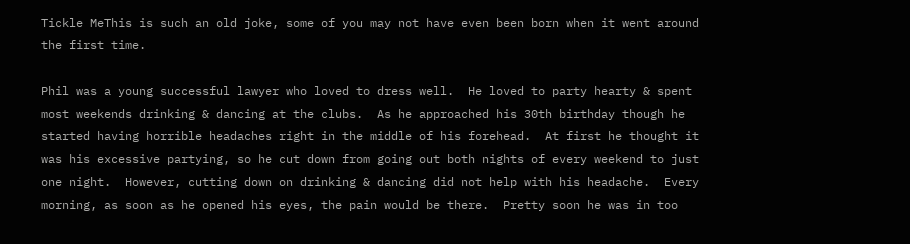Tickle MeThis is such an old joke, some of you may not have even been born when it went around the first time.

Phil was a young successful lawyer who loved to dress well.  He loved to party hearty & spent most weekends drinking & dancing at the clubs.  As he approached his 30th birthday though he started having horrible headaches right in the middle of his forehead.  At first he thought it was his excessive partying, so he cut down from going out both nights of every weekend to just one night.  However, cutting down on drinking & dancing did not help with his headache.  Every morning, as soon as he opened his eyes, the pain would be there.  Pretty soon he was in too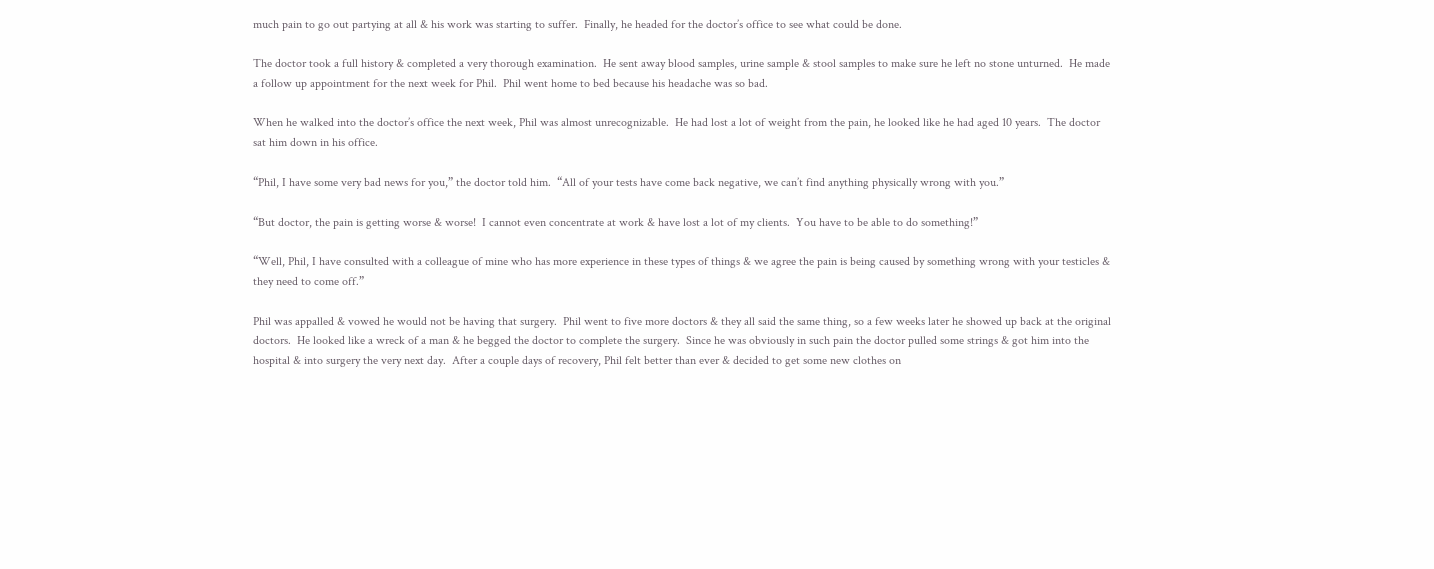much pain to go out partying at all & his work was starting to suffer.  Finally, he headed for the doctor’s office to see what could be done.

The doctor took a full history & completed a very thorough examination.  He sent away blood samples, urine sample & stool samples to make sure he left no stone unturned.  He made a follow up appointment for the next week for Phil.  Phil went home to bed because his headache was so bad.

When he walked into the doctor’s office the next week, Phil was almost unrecognizable.  He had lost a lot of weight from the pain, he looked like he had aged 10 years.  The doctor sat him down in his office.

“Phil, I have some very bad news for you,” the doctor told him.  “All of your tests have come back negative, we can’t find anything physically wrong with you.”

“But doctor, the pain is getting worse & worse!  I cannot even concentrate at work & have lost a lot of my clients.  You have to be able to do something!”

“Well, Phil, I have consulted with a colleague of mine who has more experience in these types of things & we agree the pain is being caused by something wrong with your testicles & they need to come off.”

Phil was appalled & vowed he would not be having that surgery.  Phil went to five more doctors & they all said the same thing, so a few weeks later he showed up back at the original doctors.  He looked like a wreck of a man & he begged the doctor to complete the surgery.  Since he was obviously in such pain the doctor pulled some strings & got him into the hospital & into surgery the very next day.  After a couple days of recovery, Phil felt better than ever & decided to get some new clothes on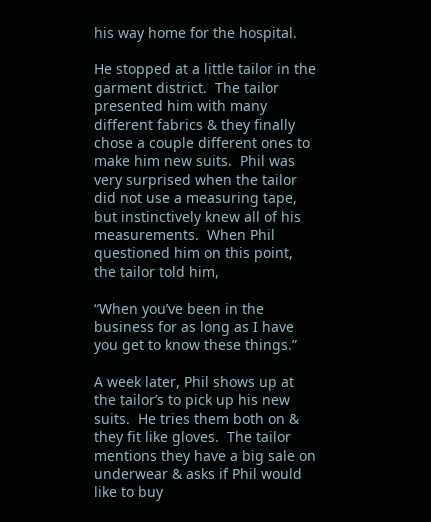his way home for the hospital.

He stopped at a little tailor in the garment district.  The tailor presented him with many different fabrics & they finally chose a couple different ones to make him new suits.  Phil was very surprised when the tailor did not use a measuring tape, but instinctively knew all of his measurements.  When Phil questioned him on this point, the tailor told him,

“When you’ve been in the business for as long as I have you get to know these things.”

A week later, Phil shows up at the tailor’s to pick up his new suits.  He tries them both on & they fit like gloves.  The tailor mentions they have a big sale on underwear & asks if Phil would like to buy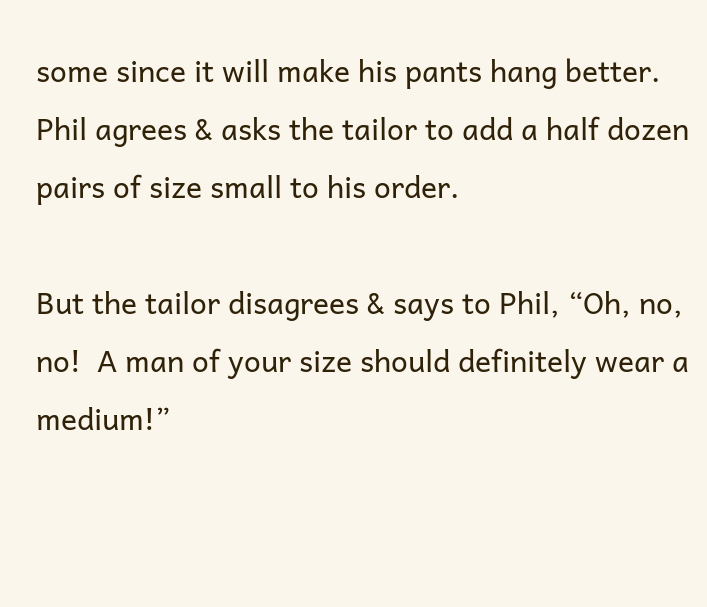some since it will make his pants hang better.  Phil agrees & asks the tailor to add a half dozen pairs of size small to his order.

But the tailor disagrees & says to Phil, “Oh, no, no!  A man of your size should definitely wear a medium!”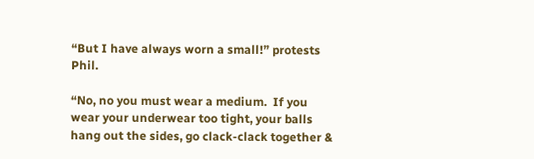“But I have always worn a small!” protests Phil.

“No, no you must wear a medium.  If you wear your underwear too tight, your balls hang out the sides, go clack-clack together &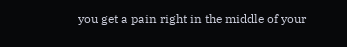you get a pain right in the middle of your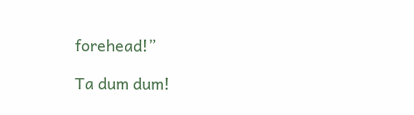forehead!”

Ta dum dum!